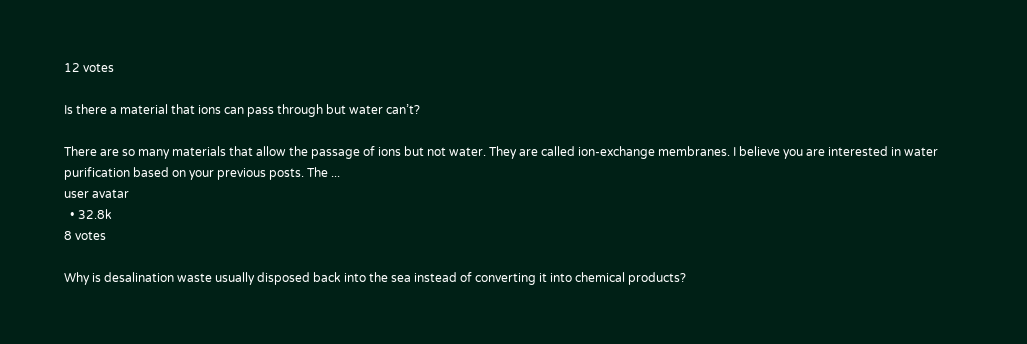12 votes

Is there a material that ions can pass through but water can’t?

There are so many materials that allow the passage of ions but not water. They are called ion-exchange membranes. I believe you are interested in water purification based on your previous posts. The ...
user avatar
  • 32.8k
8 votes

Why is desalination waste usually disposed back into the sea instead of converting it into chemical products?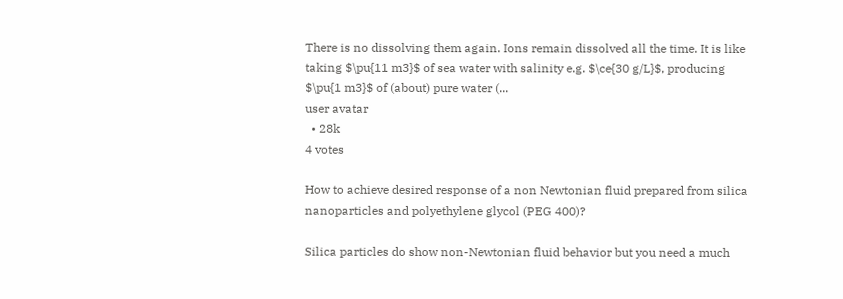There is no dissolving them again. Ions remain dissolved all the time. It is like taking $\pu{11 m3}$ of sea water with salinity e.g. $\ce{30 g/L}$, producing $\pu{1 m3}$ of (about) pure water (...
user avatar
  • 28k
4 votes

How to achieve desired response of a non Newtonian fluid prepared from silica nanoparticles and polyethylene glycol (PEG 400)?

Silica particles do show non-Newtonian fluid behavior but you need a much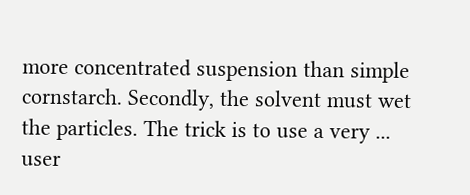more concentrated suspension than simple cornstarch. Secondly, the solvent must wet the particles. The trick is to use a very ...
user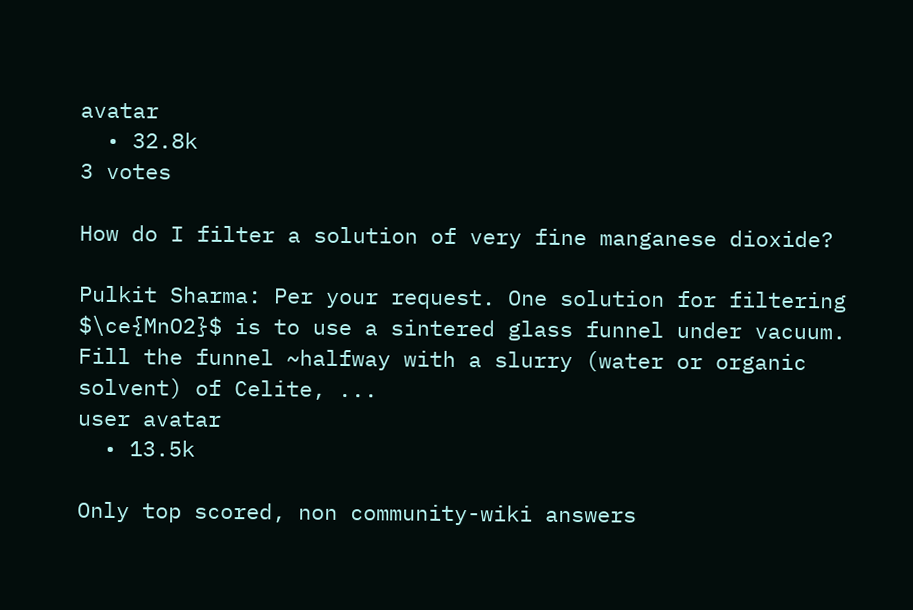avatar
  • 32.8k
3 votes

How do I filter a solution of very fine manganese dioxide?

Pulkit Sharma: Per your request. One solution for filtering $\ce{MnO2}$ is to use a sintered glass funnel under vacuum. Fill the funnel ~halfway with a slurry (water or organic solvent) of Celite, ...
user avatar
  • 13.5k

Only top scored, non community-wiki answers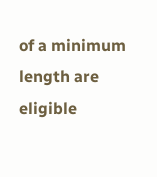of a minimum length are eligible